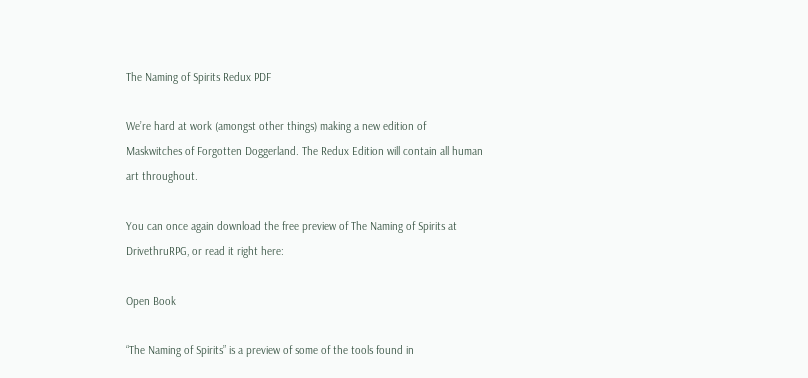The Naming of Spirits Redux PDF

We’re hard at work (amongst other things) making a new edition of Maskwitches of Forgotten Doggerland. The Redux Edition will contain all human art throughout.

You can once again download the free preview of The Naming of Spirits at DrivethruRPG, or read it right here:

Open Book

“The Naming of Spirits” is a preview of some of the tools found in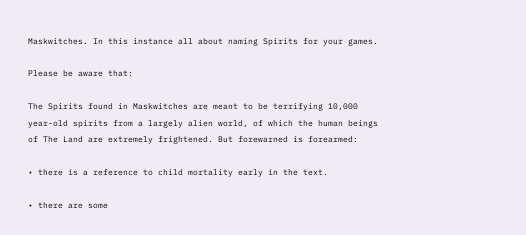Maskwitches. In this instance all about naming Spirits for your games.

Please be aware that:

The Spirits found in Maskwitches are meant to be terrifying 10,000 year-old spirits from a largely alien world, of which the human beings of The Land are extremely frightened. But forewarned is forearmed:

• there is a reference to child mortality early in the text.

• there are some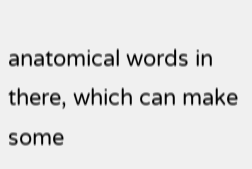anatomical words in there, which can make some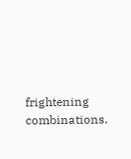frightening combinations.